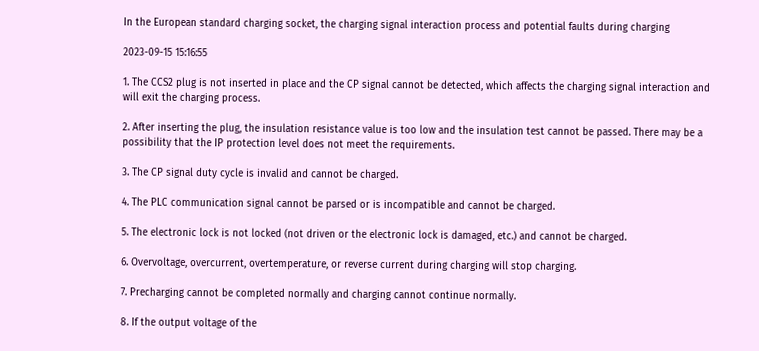In the European standard charging socket, the charging signal interaction process and potential faults during charging

2023-09-15 15:16:55

1. The CCS2 plug is not inserted in place and the CP signal cannot be detected, which affects the charging signal interaction and will exit the charging process.

2. After inserting the plug, the insulation resistance value is too low and the insulation test cannot be passed. There may be a possibility that the IP protection level does not meet the requirements.

3. The CP signal duty cycle is invalid and cannot be charged.

4. The PLC communication signal cannot be parsed or is incompatible and cannot be charged.

5. The electronic lock is not locked (not driven or the electronic lock is damaged, etc.) and cannot be charged.

6. Overvoltage, overcurrent, overtemperature, or reverse current during charging will stop charging.

7. Precharging cannot be completed normally and charging cannot continue normally.

8. If the output voltage of the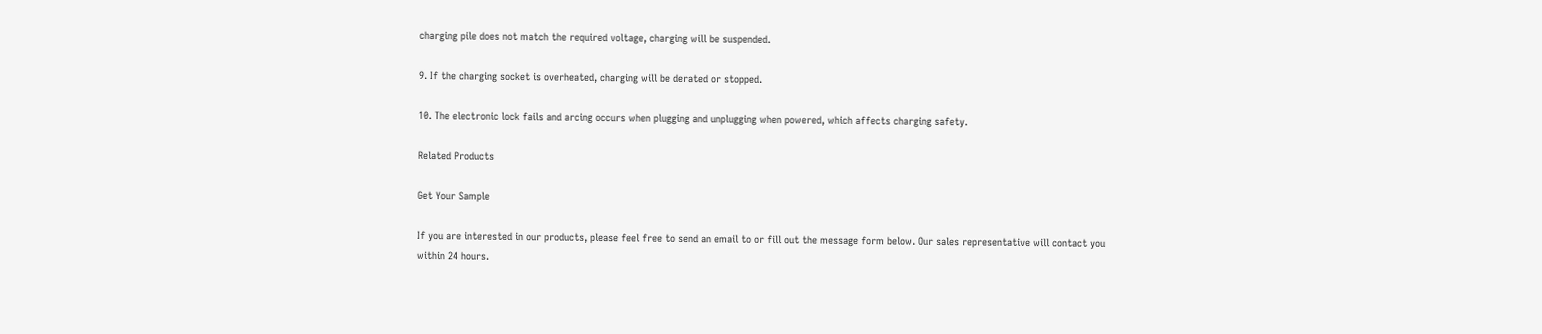charging pile does not match the required voltage, charging will be suspended.

9. If the charging socket is overheated, charging will be derated or stopped.

10. The electronic lock fails and arcing occurs when plugging and unplugging when powered, which affects charging safety.

Related Products

Get Your Sample

If you are interested in our products, please feel free to send an email to or fill out the message form below. Our sales representative will contact you within 24 hours.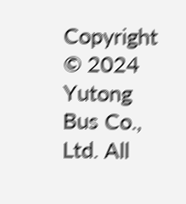Copyright © 2024 Yutong Bus Co., Ltd. All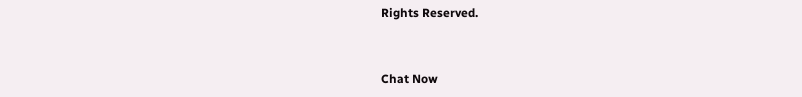Rights Reserved.


Chat Now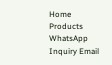Home Products WhatsApp Inquiry Email